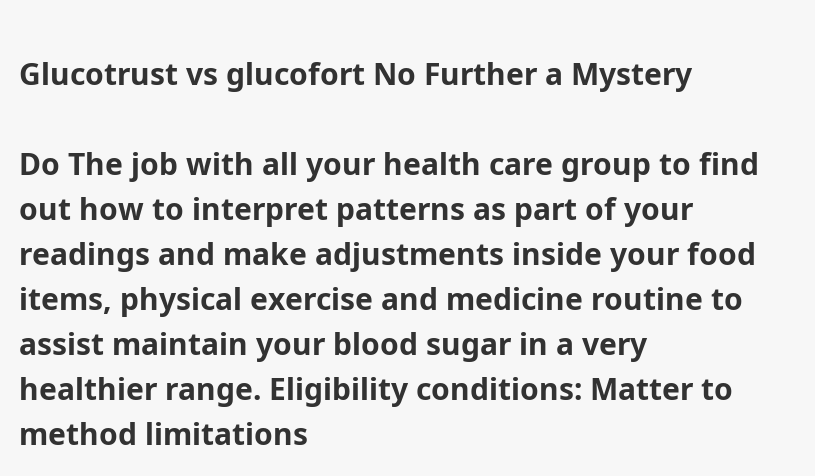Glucotrust vs glucofort No Further a Mystery

Do The job with all your health care group to find out how to interpret patterns as part of your readings and make adjustments inside your food items, physical exercise and medicine routine to assist maintain your blood sugar in a very healthier range. Eligibility conditions: Matter to method limitations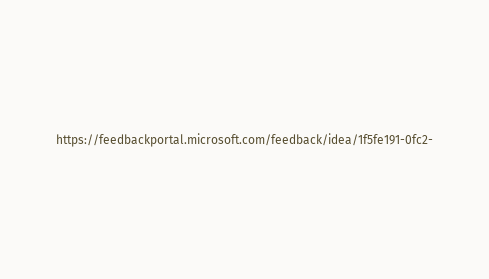https://feedbackportal.microsoft.com/feedback/idea/1f5fe191-0fc2-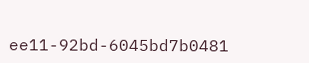ee11-92bd-6045bd7b0481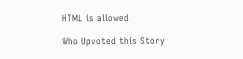HTML is allowed

Who Upvoted this Story